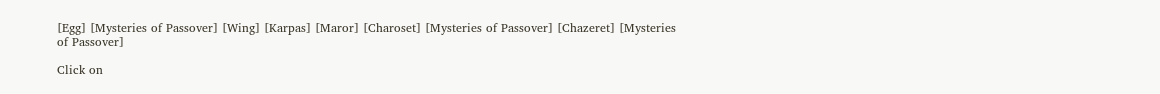[Egg] [Mysteries of Passover] [Wing] [Karpas] [Maror] [Charoset] [Mysteries of Passover] [Chazeret] [Mysteries of Passover]

Click on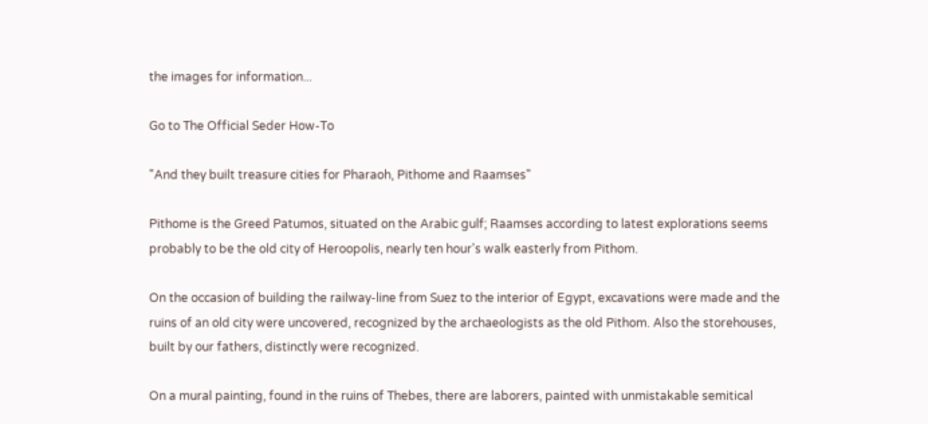the images for information...

Go to The Official Seder How-To

"And they built treasure cities for Pharaoh, Pithome and Raamses"

Pithome is the Greed Patumos, situated on the Arabic gulf; Raamses according to latest explorations seems probably to be the old city of Heroopolis, nearly ten hour's walk easterly from Pithom.

On the occasion of building the railway-line from Suez to the interior of Egypt, excavations were made and the ruins of an old city were uncovered, recognized by the archaeologists as the old Pithom. Also the storehouses, built by our fathers, distinctly were recognized.

On a mural painting, found in the ruins of Thebes, there are laborers, painted with unmistakable semitical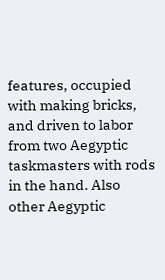features, occupied with making bricks, and driven to labor from two Aegyptic taskmasters with rods in the hand. Also other Aegyptic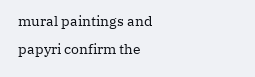mural paintings and papyri confirm the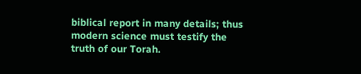biblical report in many details; thus modern science must testify the truth of our Torah.